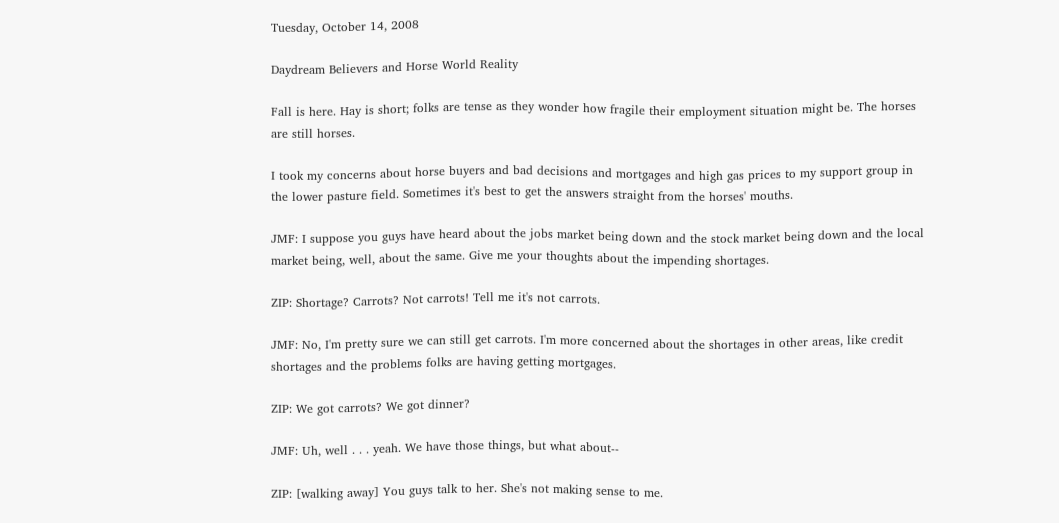Tuesday, October 14, 2008

Daydream Believers and Horse World Reality

Fall is here. Hay is short; folks are tense as they wonder how fragile their employment situation might be. The horses are still horses.

I took my concerns about horse buyers and bad decisions and mortgages and high gas prices to my support group in the lower pasture field. Sometimes it's best to get the answers straight from the horses' mouths.

JMF: I suppose you guys have heard about the jobs market being down and the stock market being down and the local market being, well, about the same. Give me your thoughts about the impending shortages.

ZIP: Shortage? Carrots? Not carrots! Tell me it's not carrots.

JMF: No, I'm pretty sure we can still get carrots. I'm more concerned about the shortages in other areas, like credit shortages and the problems folks are having getting mortgages.

ZIP: We got carrots? We got dinner?

JMF: Uh, well . . . yeah. We have those things, but what about--

ZIP: [walking away] You guys talk to her. She's not making sense to me.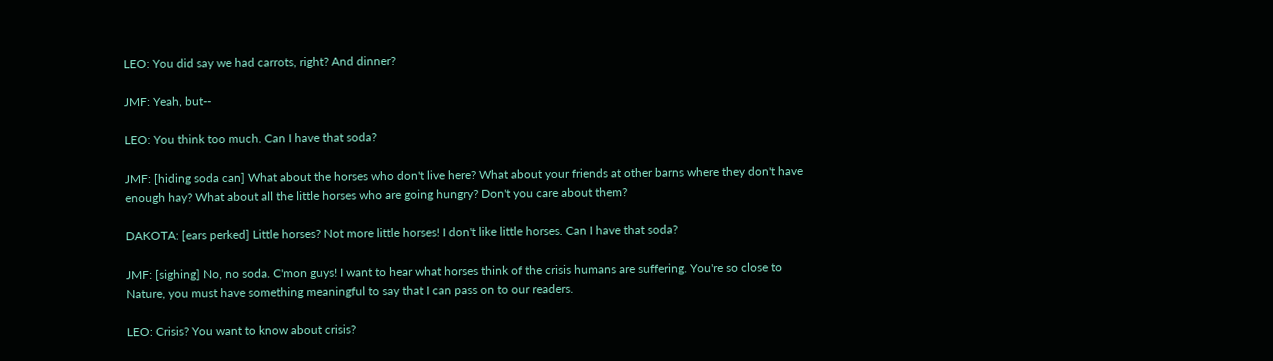LEO: You did say we had carrots, right? And dinner?

JMF: Yeah, but--

LEO: You think too much. Can I have that soda?

JMF: [hiding soda can] What about the horses who don't live here? What about your friends at other barns where they don't have enough hay? What about all the little horses who are going hungry? Don't you care about them?

DAKOTA: [ears perked] Little horses? Not more little horses! I don't like little horses. Can I have that soda?

JMF: [sighing] No, no soda. C'mon guys! I want to hear what horses think of the crisis humans are suffering. You're so close to Nature, you must have something meaningful to say that I can pass on to our readers.

LEO: Crisis? You want to know about crisis?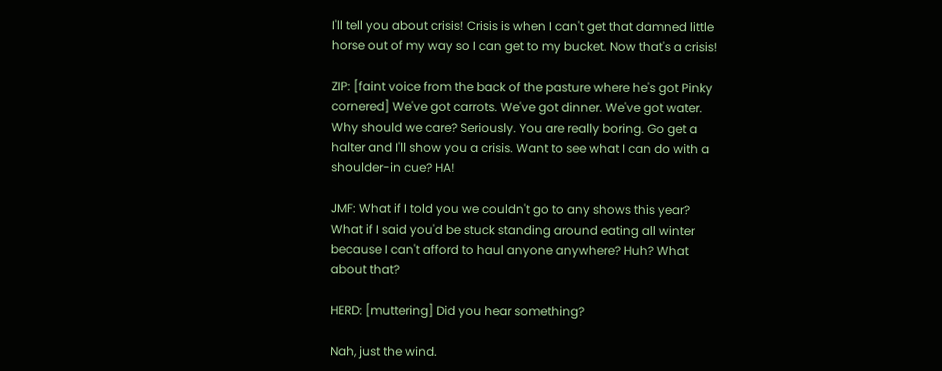I'll tell you about crisis! Crisis is when I can't get that damned little horse out of my way so I can get to my bucket. Now that's a crisis!

ZIP: [faint voice from the back of the pasture where he's got Pinky cornered] We've got carrots. We've got dinner. We've got water. Why should we care? Seriously. You are really boring. Go get a halter and I'll show you a crisis. Want to see what I can do with a shoulder-in cue? HA!

JMF: What if I told you we couldn't go to any shows this year? What if I said you'd be stuck standing around eating all winter because I can't afford to haul anyone anywhere? Huh? What about that?

HERD: [muttering] Did you hear something?

Nah, just the wind.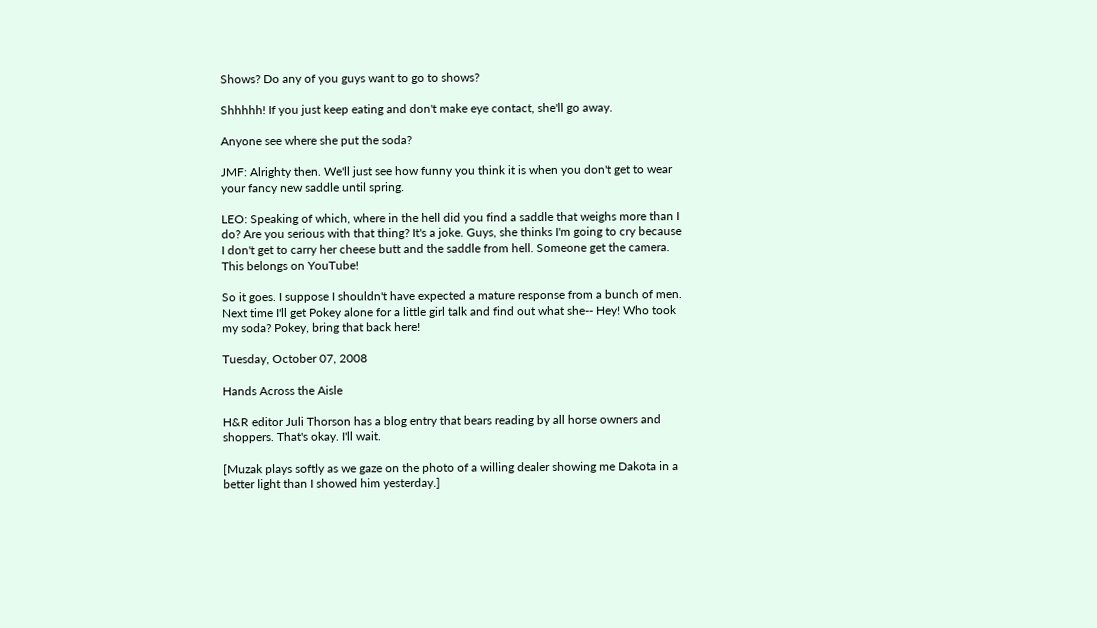Shows? Do any of you guys want to go to shows?

Shhhhh! If you just keep eating and don't make eye contact, she'll go away.

Anyone see where she put the soda?

JMF: Alrighty then. We'll just see how funny you think it is when you don't get to wear your fancy new saddle until spring.

LEO: Speaking of which, where in the hell did you find a saddle that weighs more than I do? Are you serious with that thing? It's a joke. Guys, she thinks I'm going to cry because I don't get to carry her cheese butt and the saddle from hell. Someone get the camera. This belongs on YouTube!

So it goes. I suppose I shouldn't have expected a mature response from a bunch of men. Next time I'll get Pokey alone for a little girl talk and find out what she-- Hey! Who took my soda? Pokey, bring that back here!

Tuesday, October 07, 2008

Hands Across the Aisle

H&R editor Juli Thorson has a blog entry that bears reading by all horse owners and shoppers. That's okay. I'll wait.

[Muzak plays softly as we gaze on the photo of a willing dealer showing me Dakota in a better light than I showed him yesterday.]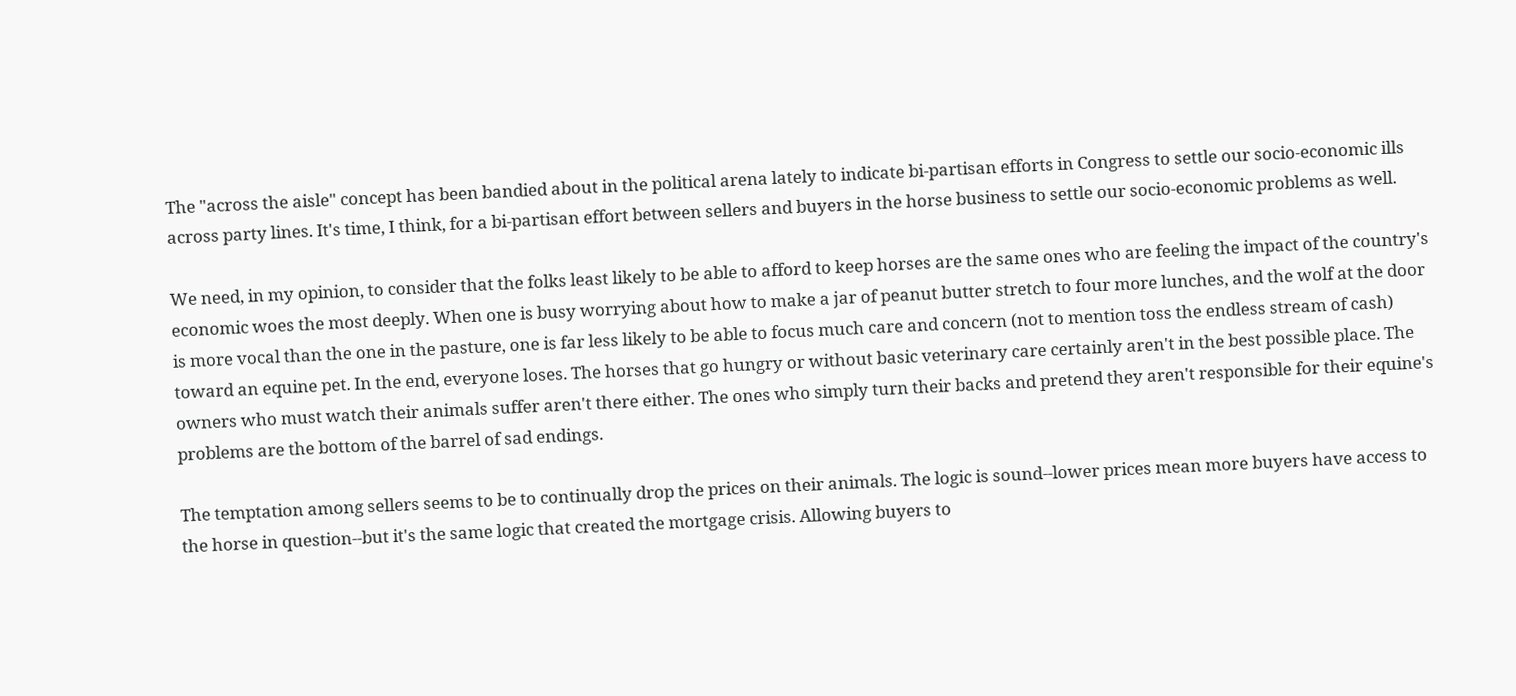The "across the aisle" concept has been bandied about in the political arena lately to indicate bi-partisan efforts in Congress to settle our socio-economic ills across party lines. It's time, I think, for a bi-partisan effort between sellers and buyers in the horse business to settle our socio-economic problems as well.

We need, in my opinion, to consider that the folks least likely to be able to afford to keep horses are the same ones who are feeling the impact of the country's economic woes the most deeply. When one is busy worrying about how to make a jar of peanut butter stretch to four more lunches, and the wolf at the door is more vocal than the one in the pasture, one is far less likely to be able to focus much care and concern (not to mention toss the endless stream of cash) toward an equine pet. In the end, everyone loses. The horses that go hungry or without basic veterinary care certainly aren't in the best possible place. The owners who must watch their animals suffer aren't there either. The ones who simply turn their backs and pretend they aren't responsible for their equine's problems are the bottom of the barrel of sad endings.

The temptation among sellers seems to be to continually drop the prices on their animals. The logic is sound--lower prices mean more buyers have access to the horse in question--but it's the same logic that created the mortgage crisis. Allowing buyers to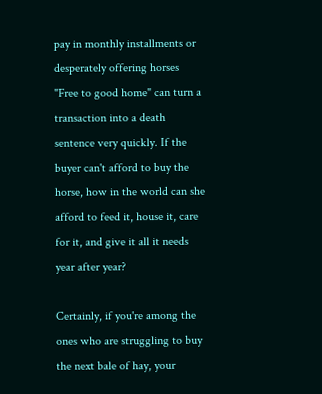pay in monthly installments or desperately offering horses "Free to good home" can turn a transaction into a death sentence very quickly. If the buyer can't afford to buy the horse, how in the world can she afford to feed it, house it, care for it, and give it all it needs year after year?

Certainly, if you're among the ones who are struggling to buy the next bale of hay, your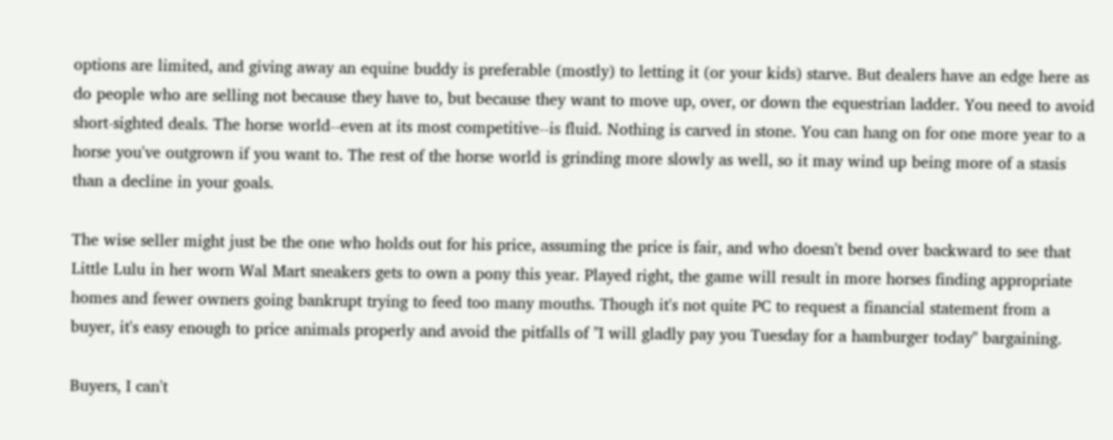options are limited, and giving away an equine buddy is preferable (mostly) to letting it (or your kids) starve. But dealers have an edge here as do people who are selling not because they have to, but because they want to move up, over, or down the equestrian ladder. You need to avoid short-sighted deals. The horse world--even at its most competitive--is fluid. Nothing is carved in stone. You can hang on for one more year to a horse you've outgrown if you want to. The rest of the horse world is grinding more slowly as well, so it may wind up being more of a stasis than a decline in your goals.

The wise seller might just be the one who holds out for his price, assuming the price is fair, and who doesn't bend over backward to see that Little Lulu in her worn Wal Mart sneakers gets to own a pony this year. Played right, the game will result in more horses finding appropriate homes and fewer owners going bankrupt trying to feed too many mouths. Though it's not quite PC to request a financial statement from a buyer, it's easy enough to price animals properly and avoid the pitfalls of "I will gladly pay you Tuesday for a hamburger today" bargaining.

Buyers, I can't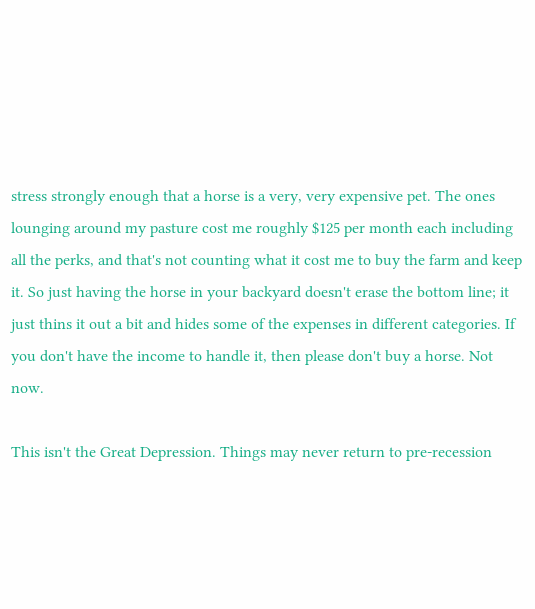stress strongly enough that a horse is a very, very expensive pet. The ones lounging around my pasture cost me roughly $125 per month each including all the perks, and that's not counting what it cost me to buy the farm and keep it. So just having the horse in your backyard doesn't erase the bottom line; it just thins it out a bit and hides some of the expenses in different categories. If you don't have the income to handle it, then please don't buy a horse. Not now.

This isn't the Great Depression. Things may never return to pre-recession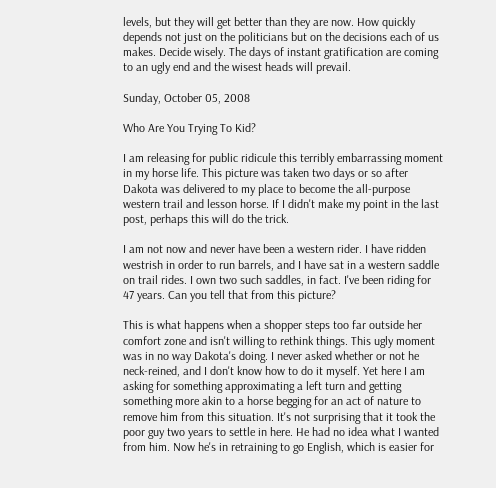levels, but they will get better than they are now. How quickly depends not just on the politicians but on the decisions each of us makes. Decide wisely. The days of instant gratification are coming to an ugly end and the wisest heads will prevail.

Sunday, October 05, 2008

Who Are You Trying To Kid?

I am releasing for public ridicule this terribly embarrassing moment in my horse life. This picture was taken two days or so after Dakota was delivered to my place to become the all-purpose western trail and lesson horse. If I didn't make my point in the last post, perhaps this will do the trick.

I am not now and never have been a western rider. I have ridden westrish in order to run barrels, and I have sat in a western saddle on trail rides. I own two such saddles, in fact. I've been riding for 47 years. Can you tell that from this picture?

This is what happens when a shopper steps too far outside her comfort zone and isn't willing to rethink things. This ugly moment was in no way Dakota's doing. I never asked whether or not he neck-reined, and I don't know how to do it myself. Yet here I am asking for something approximating a left turn and getting something more akin to a horse begging for an act of nature to remove him from this situation. It's not surprising that it took the poor guy two years to settle in here. He had no idea what I wanted from him. Now he's in retraining to go English, which is easier for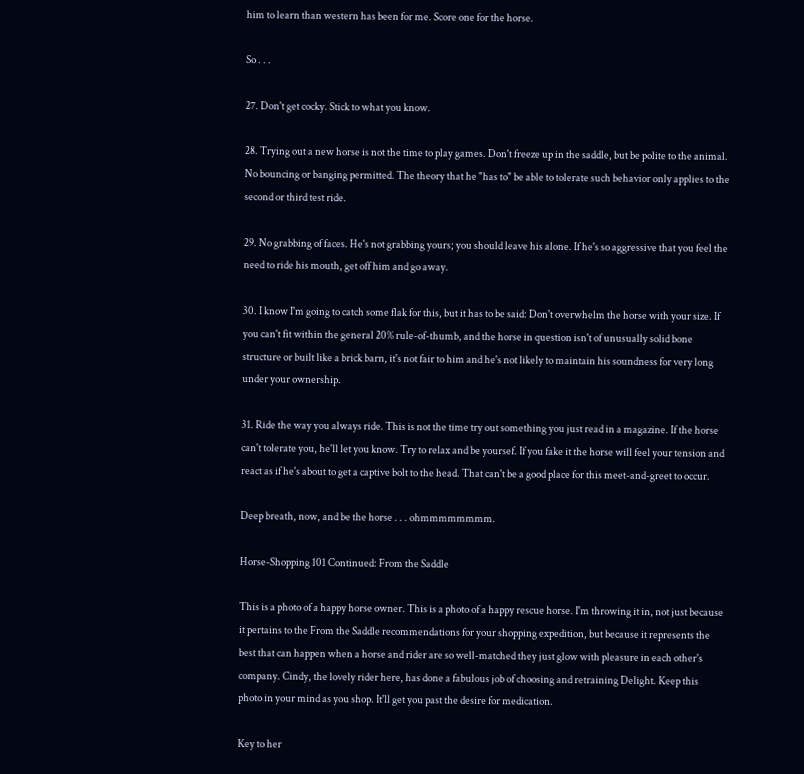him to learn than western has been for me. Score one for the horse.

So . . .

27. Don't get cocky. Stick to what you know.

28. Trying out a new horse is not the time to play games. Don't freeze up in the saddle, but be polite to the animal. No bouncing or banging permitted. The theory that he "has to" be able to tolerate such behavior only applies to the second or third test ride.

29. No grabbing of faces. He's not grabbing yours; you should leave his alone. If he's so aggressive that you feel the need to ride his mouth, get off him and go away.

30. I know I'm going to catch some flak for this, but it has to be said: Don't overwhelm the horse with your size. If you can't fit within the general 20% rule-of-thumb, and the horse in question isn't of unusually solid bone structure or built like a brick barn, it's not fair to him and he's not likely to maintain his soundness for very long under your ownership.

31. Ride the way you always ride. This is not the time try out something you just read in a magazine. If the horse can't tolerate you, he'll let you know. Try to relax and be yoursef. If you fake it the horse will feel your tension and react as if he's about to get a captive bolt to the head. That can't be a good place for this meet-and-greet to occur.

Deep breath, now, and be the horse . . . ohmmmmmmmm.

Horse-Shopping 101 Continued: From the Saddle

This is a photo of a happy horse owner. This is a photo of a happy rescue horse. I'm throwing it in, not just because it pertains to the From the Saddle recommendations for your shopping expedition, but because it represents the best that can happen when a horse and rider are so well-matched they just glow with pleasure in each other's company. Cindy, the lovely rider here, has done a fabulous job of choosing and retraining Delight. Keep this photo in your mind as you shop. It'll get you past the desire for medication.

Key to her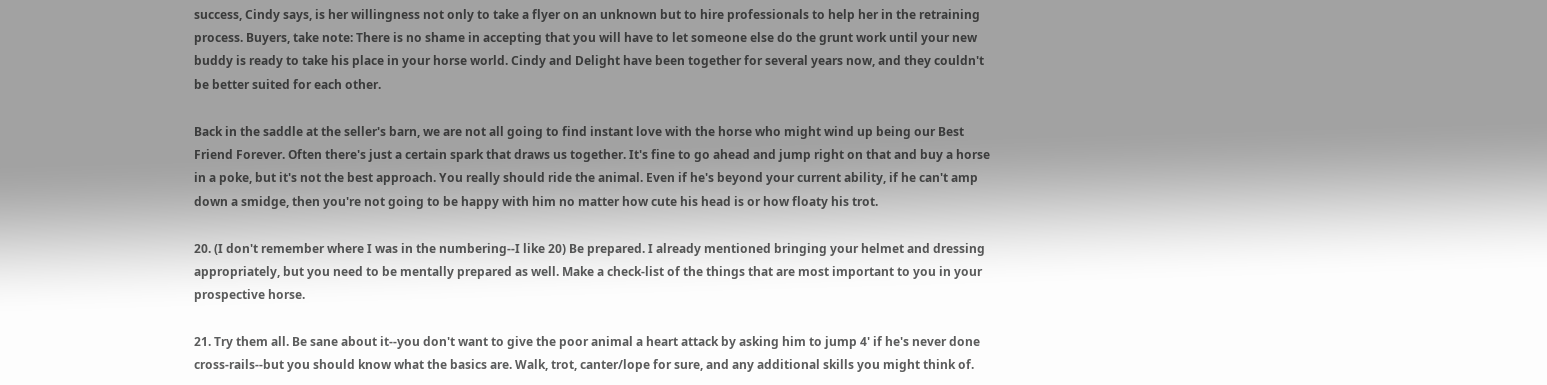success, Cindy says, is her willingness not only to take a flyer on an unknown but to hire professionals to help her in the retraining process. Buyers, take note: There is no shame in accepting that you will have to let someone else do the grunt work until your new buddy is ready to take his place in your horse world. Cindy and Delight have been together for several years now, and they couldn't be better suited for each other.

Back in the saddle at the seller's barn, we are not all going to find instant love with the horse who might wind up being our Best Friend Forever. Often there's just a certain spark that draws us together. It's fine to go ahead and jump right on that and buy a horse in a poke, but it's not the best approach. You really should ride the animal. Even if he's beyond your current ability, if he can't amp down a smidge, then you're not going to be happy with him no matter how cute his head is or how floaty his trot.

20. (I don't remember where I was in the numbering--I like 20) Be prepared. I already mentioned bringing your helmet and dressing appropriately, but you need to be mentally prepared as well. Make a check-list of the things that are most important to you in your prospective horse.

21. Try them all. Be sane about it--you don't want to give the poor animal a heart attack by asking him to jump 4' if he's never done cross-rails--but you should know what the basics are. Walk, trot, canter/lope for sure, and any additional skills you might think of.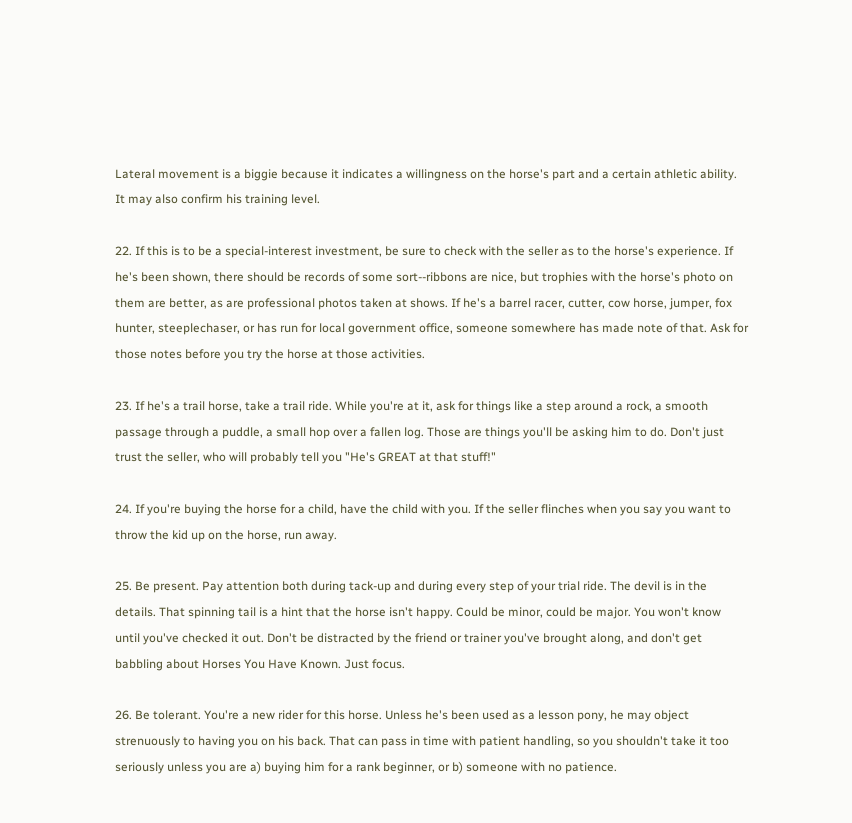Lateral movement is a biggie because it indicates a willingness on the horse's part and a certain athletic ability. It may also confirm his training level.

22. If this is to be a special-interest investment, be sure to check with the seller as to the horse's experience. If he's been shown, there should be records of some sort--ribbons are nice, but trophies with the horse's photo on them are better, as are professional photos taken at shows. If he's a barrel racer, cutter, cow horse, jumper, fox hunter, steeplechaser, or has run for local government office, someone somewhere has made note of that. Ask for those notes before you try the horse at those activities.

23. If he's a trail horse, take a trail ride. While you're at it, ask for things like a step around a rock, a smooth passage through a puddle, a small hop over a fallen log. Those are things you'll be asking him to do. Don't just trust the seller, who will probably tell you "He's GREAT at that stuff!"

24. If you're buying the horse for a child, have the child with you. If the seller flinches when you say you want to throw the kid up on the horse, run away.

25. Be present. Pay attention both during tack-up and during every step of your trial ride. The devil is in the details. That spinning tail is a hint that the horse isn't happy. Could be minor, could be major. You won't know until you've checked it out. Don't be distracted by the friend or trainer you've brought along, and don't get babbling about Horses You Have Known. Just focus.

26. Be tolerant. You're a new rider for this horse. Unless he's been used as a lesson pony, he may object strenuously to having you on his back. That can pass in time with patient handling, so you shouldn't take it too seriously unless you are a) buying him for a rank beginner, or b) someone with no patience.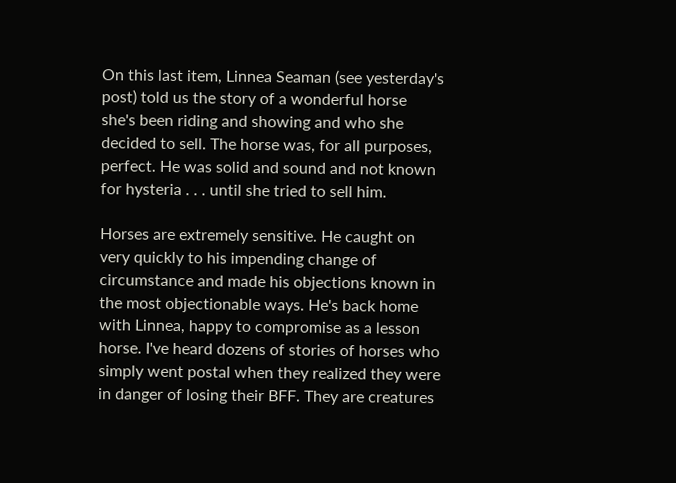On this last item, Linnea Seaman (see yesterday's post) told us the story of a wonderful horse she's been riding and showing and who she decided to sell. The horse was, for all purposes, perfect. He was solid and sound and not known for hysteria . . . until she tried to sell him.

Horses are extremely sensitive. He caught on very quickly to his impending change of circumstance and made his objections known in the most objectionable ways. He's back home with Linnea, happy to compromise as a lesson horse. I've heard dozens of stories of horses who simply went postal when they realized they were in danger of losing their BFF. They are creatures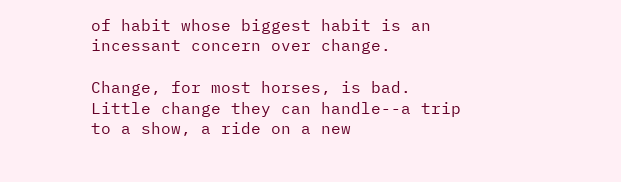of habit whose biggest habit is an incessant concern over change.

Change, for most horses, is bad. Little change they can handle--a trip to a show, a ride on a new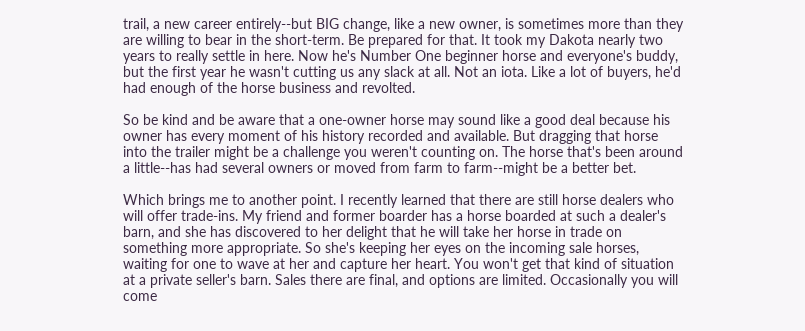trail, a new career entirely--but BIG change, like a new owner, is sometimes more than they are willing to bear in the short-term. Be prepared for that. It took my Dakota nearly two years to really settle in here. Now he's Number One beginner horse and everyone's buddy, but the first year he wasn't cutting us any slack at all. Not an iota. Like a lot of buyers, he'd had enough of the horse business and revolted.

So be kind and be aware that a one-owner horse may sound like a good deal because his owner has every moment of his history recorded and available. But dragging that horse into the trailer might be a challenge you weren't counting on. The horse that's been around a little--has had several owners or moved from farm to farm--might be a better bet.

Which brings me to another point. I recently learned that there are still horse dealers who will offer trade-ins. My friend and former boarder has a horse boarded at such a dealer's barn, and she has discovered to her delight that he will take her horse in trade on something more appropriate. So she's keeping her eyes on the incoming sale horses, waiting for one to wave at her and capture her heart. You won't get that kind of situation at a private seller's barn. Sales there are final, and options are limited. Occasionally you will come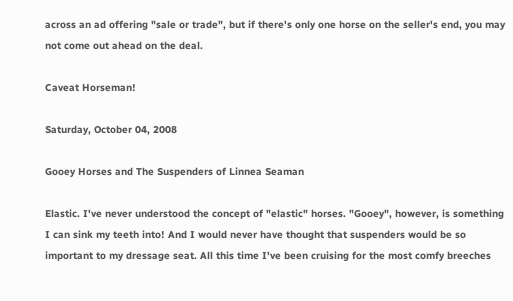across an ad offering "sale or trade", but if there's only one horse on the seller's end, you may not come out ahead on the deal.

Caveat Horseman!

Saturday, October 04, 2008

Gooey Horses and The Suspenders of Linnea Seaman

Elastic. I've never understood the concept of "elastic" horses. "Gooey", however, is something I can sink my teeth into! And I would never have thought that suspenders would be so important to my dressage seat. All this time I've been cruising for the most comfy breeches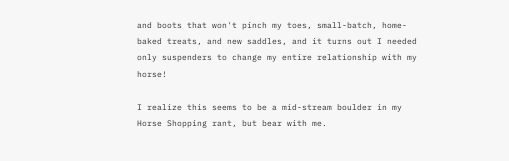and boots that won't pinch my toes, small-batch, home-baked treats, and new saddles, and it turns out I needed only suspenders to change my entire relationship with my horse!

I realize this seems to be a mid-stream boulder in my Horse Shopping rant, but bear with me.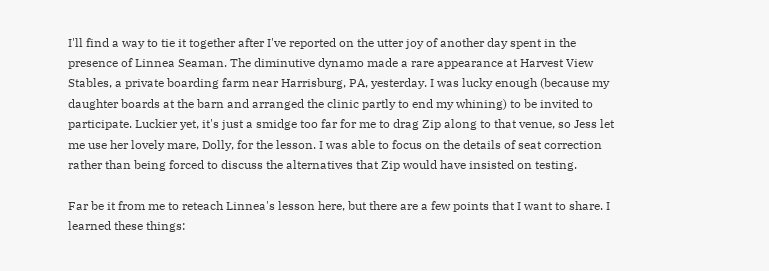I'll find a way to tie it together after I've reported on the utter joy of another day spent in the presence of Linnea Seaman. The diminutive dynamo made a rare appearance at Harvest View Stables, a private boarding farm near Harrisburg, PA, yesterday. I was lucky enough (because my daughter boards at the barn and arranged the clinic partly to end my whining) to be invited to participate. Luckier yet, it's just a smidge too far for me to drag Zip along to that venue, so Jess let me use her lovely mare, Dolly, for the lesson. I was able to focus on the details of seat correction rather than being forced to discuss the alternatives that Zip would have insisted on testing.

Far be it from me to reteach Linnea's lesson here, but there are a few points that I want to share. I learned these things: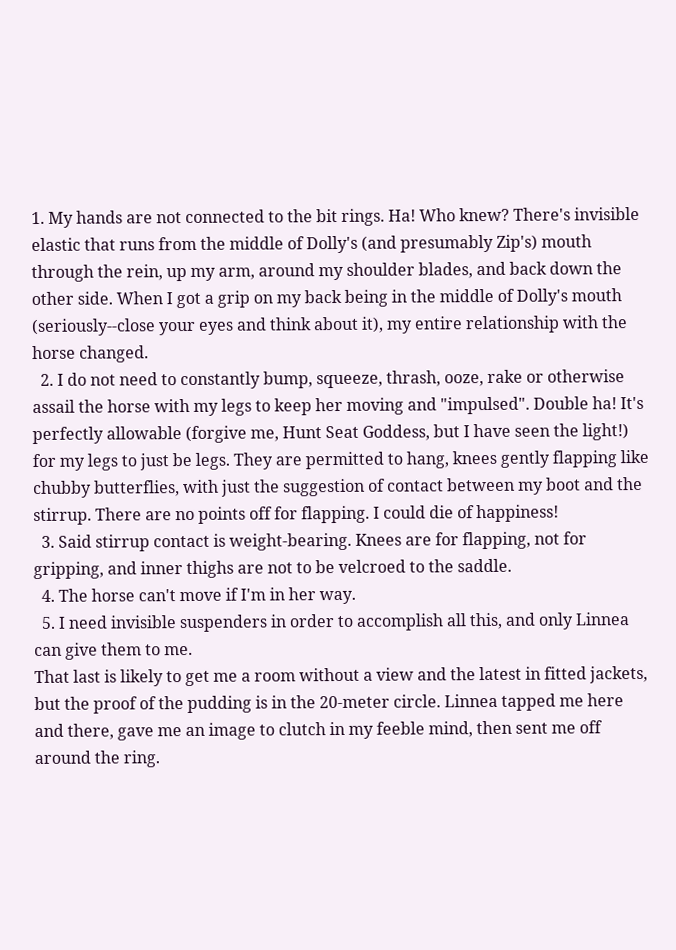1. My hands are not connected to the bit rings. Ha! Who knew? There's invisible elastic that runs from the middle of Dolly's (and presumably Zip's) mouth through the rein, up my arm, around my shoulder blades, and back down the other side. When I got a grip on my back being in the middle of Dolly's mouth (seriously--close your eyes and think about it), my entire relationship with the horse changed.
  2. I do not need to constantly bump, squeeze, thrash, ooze, rake or otherwise assail the horse with my legs to keep her moving and "impulsed". Double ha! It's perfectly allowable (forgive me, Hunt Seat Goddess, but I have seen the light!) for my legs to just be legs. They are permitted to hang, knees gently flapping like chubby butterflies, with just the suggestion of contact between my boot and the stirrup. There are no points off for flapping. I could die of happiness!
  3. Said stirrup contact is weight-bearing. Knees are for flapping, not for gripping, and inner thighs are not to be velcroed to the saddle.
  4. The horse can't move if I'm in her way.
  5. I need invisible suspenders in order to accomplish all this, and only Linnea can give them to me.
That last is likely to get me a room without a view and the latest in fitted jackets, but the proof of the pudding is in the 20-meter circle. Linnea tapped me here and there, gave me an image to clutch in my feeble mind, then sent me off around the ring.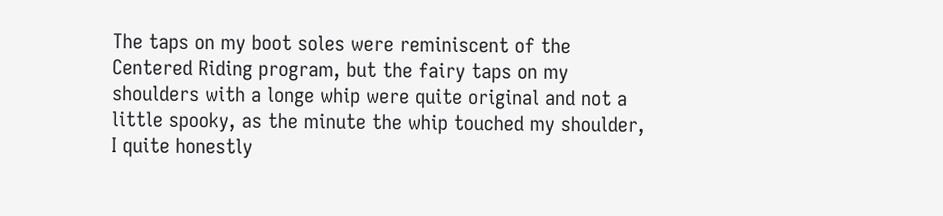The taps on my boot soles were reminiscent of the Centered Riding program, but the fairy taps on my shoulders with a longe whip were quite original and not a little spooky, as the minute the whip touched my shoulder, I quite honestly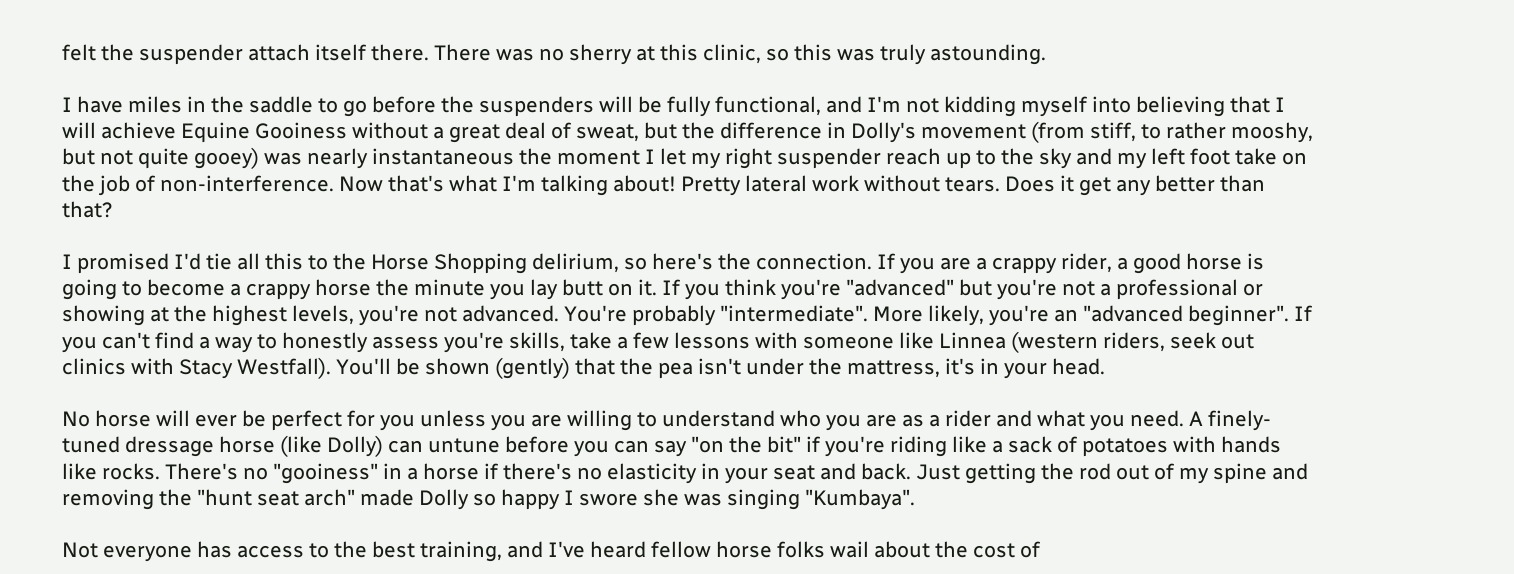felt the suspender attach itself there. There was no sherry at this clinic, so this was truly astounding.

I have miles in the saddle to go before the suspenders will be fully functional, and I'm not kidding myself into believing that I will achieve Equine Gooiness without a great deal of sweat, but the difference in Dolly's movement (from stiff, to rather mooshy, but not quite gooey) was nearly instantaneous the moment I let my right suspender reach up to the sky and my left foot take on the job of non-interference. Now that's what I'm talking about! Pretty lateral work without tears. Does it get any better than that?

I promised I'd tie all this to the Horse Shopping delirium, so here's the connection. If you are a crappy rider, a good horse is going to become a crappy horse the minute you lay butt on it. If you think you're "advanced" but you're not a professional or showing at the highest levels, you're not advanced. You're probably "intermediate". More likely, you're an "advanced beginner". If you can't find a way to honestly assess you're skills, take a few lessons with someone like Linnea (western riders, seek out clinics with Stacy Westfall). You'll be shown (gently) that the pea isn't under the mattress, it's in your head.

No horse will ever be perfect for you unless you are willing to understand who you are as a rider and what you need. A finely-tuned dressage horse (like Dolly) can untune before you can say "on the bit" if you're riding like a sack of potatoes with hands like rocks. There's no "gooiness" in a horse if there's no elasticity in your seat and back. Just getting the rod out of my spine and removing the "hunt seat arch" made Dolly so happy I swore she was singing "Kumbaya".

Not everyone has access to the best training, and I've heard fellow horse folks wail about the cost of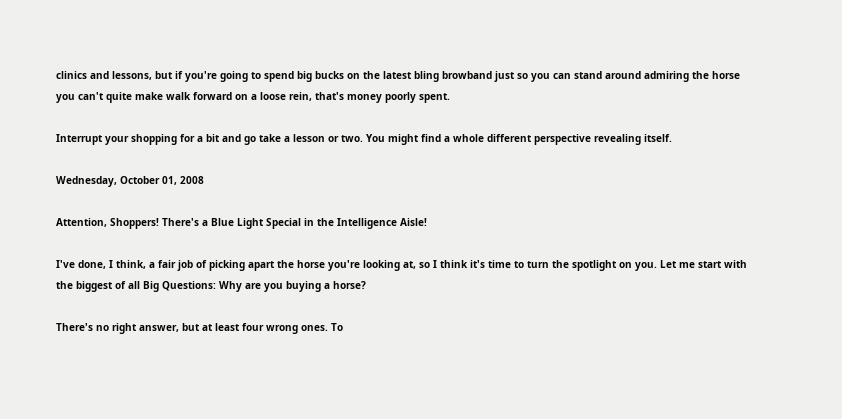clinics and lessons, but if you're going to spend big bucks on the latest bling browband just so you can stand around admiring the horse you can't quite make walk forward on a loose rein, that's money poorly spent.

Interrupt your shopping for a bit and go take a lesson or two. You might find a whole different perspective revealing itself.

Wednesday, October 01, 2008

Attention, Shoppers! There's a Blue Light Special in the Intelligence Aisle!

I've done, I think, a fair job of picking apart the horse you're looking at, so I think it's time to turn the spotlight on you. Let me start with the biggest of all Big Questions: Why are you buying a horse?

There's no right answer, but at least four wrong ones. To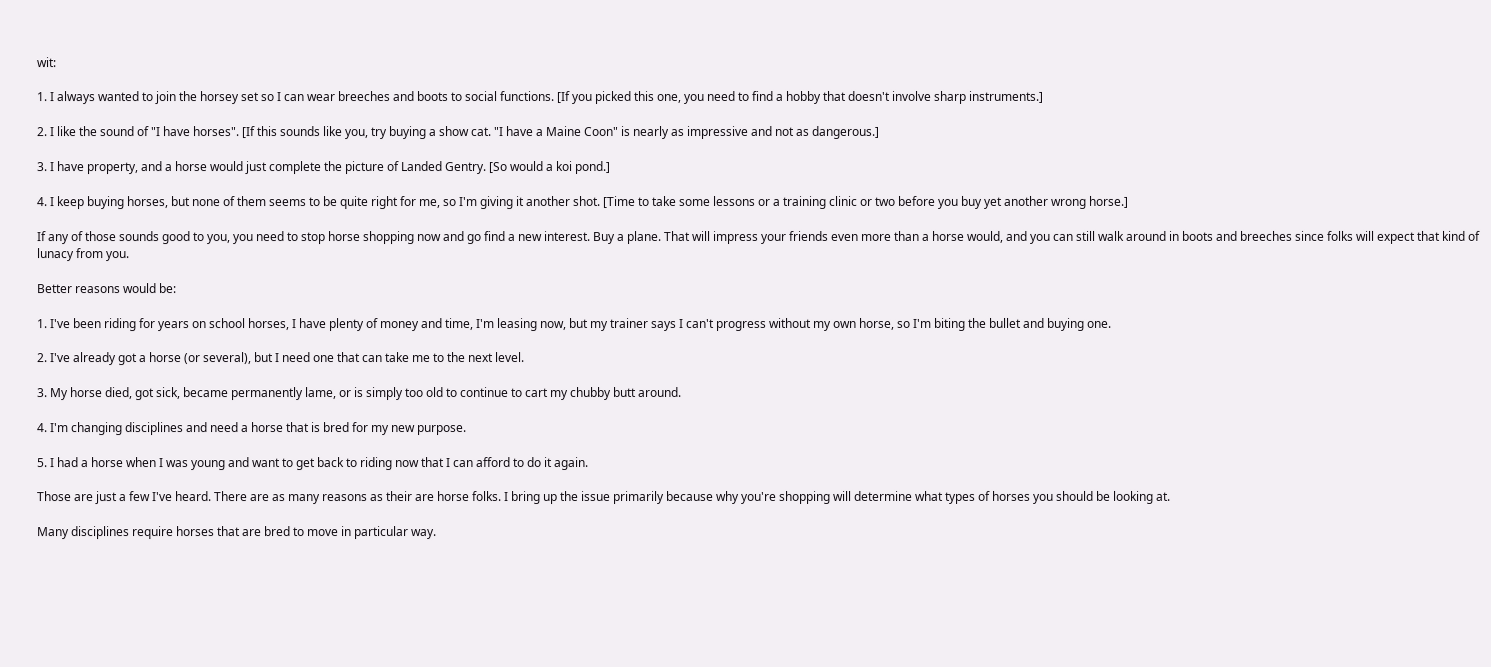wit:

1. I always wanted to join the horsey set so I can wear breeches and boots to social functions. [If you picked this one, you need to find a hobby that doesn't involve sharp instruments.]

2. I like the sound of "I have horses". [If this sounds like you, try buying a show cat. "I have a Maine Coon" is nearly as impressive and not as dangerous.]

3. I have property, and a horse would just complete the picture of Landed Gentry. [So would a koi pond.]

4. I keep buying horses, but none of them seems to be quite right for me, so I'm giving it another shot. [Time to take some lessons or a training clinic or two before you buy yet another wrong horse.]

If any of those sounds good to you, you need to stop horse shopping now and go find a new interest. Buy a plane. That will impress your friends even more than a horse would, and you can still walk around in boots and breeches since folks will expect that kind of lunacy from you.

Better reasons would be:

1. I've been riding for years on school horses, I have plenty of money and time, I'm leasing now, but my trainer says I can't progress without my own horse, so I'm biting the bullet and buying one.

2. I've already got a horse (or several), but I need one that can take me to the next level.

3. My horse died, got sick, became permanently lame, or is simply too old to continue to cart my chubby butt around.

4. I'm changing disciplines and need a horse that is bred for my new purpose.

5. I had a horse when I was young and want to get back to riding now that I can afford to do it again.

Those are just a few I've heard. There are as many reasons as their are horse folks. I bring up the issue primarily because why you're shopping will determine what types of horses you should be looking at.

Many disciplines require horses that are bred to move in particular way.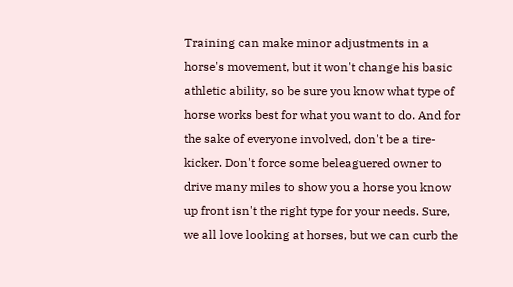Training can make minor adjustments in a horse's movement, but it won't change his basic athletic ability, so be sure you know what type of horse works best for what you want to do. And for the sake of everyone involved, don't be a tire-kicker. Don't force some beleaguered owner to drive many miles to show you a horse you know up front isn't the right type for your needs. Sure, we all love looking at horses, but we can curb the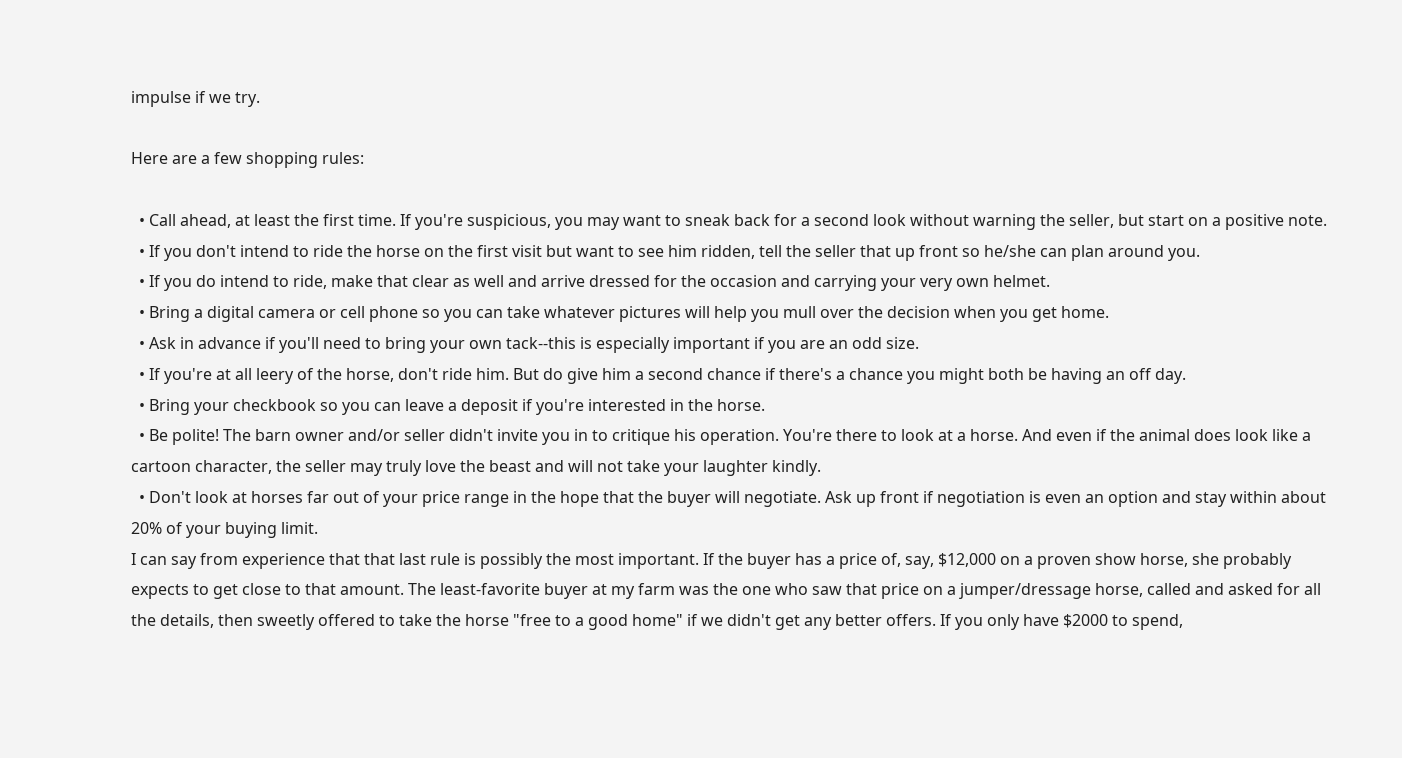impulse if we try.

Here are a few shopping rules:

  • Call ahead, at least the first time. If you're suspicious, you may want to sneak back for a second look without warning the seller, but start on a positive note.
  • If you don't intend to ride the horse on the first visit but want to see him ridden, tell the seller that up front so he/she can plan around you.
  • If you do intend to ride, make that clear as well and arrive dressed for the occasion and carrying your very own helmet.
  • Bring a digital camera or cell phone so you can take whatever pictures will help you mull over the decision when you get home.
  • Ask in advance if you'll need to bring your own tack--this is especially important if you are an odd size.
  • If you're at all leery of the horse, don't ride him. But do give him a second chance if there's a chance you might both be having an off day.
  • Bring your checkbook so you can leave a deposit if you're interested in the horse.
  • Be polite! The barn owner and/or seller didn't invite you in to critique his operation. You're there to look at a horse. And even if the animal does look like a cartoon character, the seller may truly love the beast and will not take your laughter kindly.
  • Don't look at horses far out of your price range in the hope that the buyer will negotiate. Ask up front if negotiation is even an option and stay within about 20% of your buying limit.
I can say from experience that that last rule is possibly the most important. If the buyer has a price of, say, $12,000 on a proven show horse, she probably expects to get close to that amount. The least-favorite buyer at my farm was the one who saw that price on a jumper/dressage horse, called and asked for all the details, then sweetly offered to take the horse "free to a good home" if we didn't get any better offers. If you only have $2000 to spend,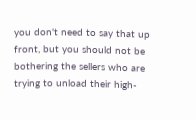you don't need to say that up front, but you should not be bothering the sellers who are trying to unload their high-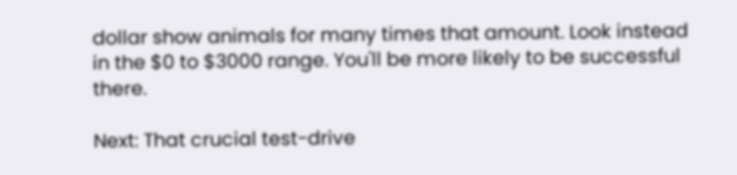dollar show animals for many times that amount. Look instead in the $0 to $3000 range. You'll be more likely to be successful there.

Next: That crucial test-drive